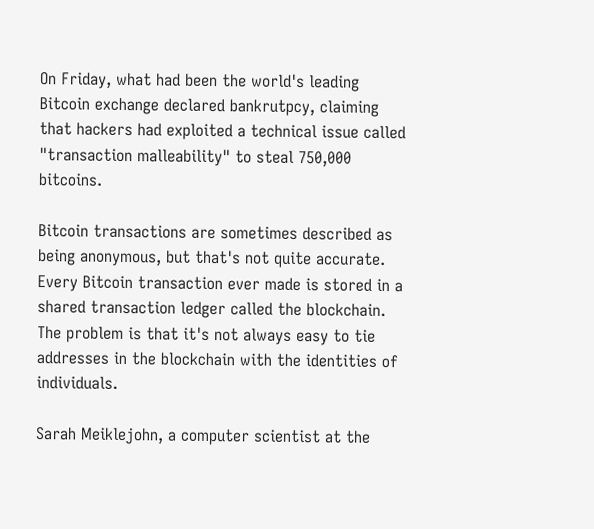On Friday, what had been the world's leading Bitcoin exchange declared bankrutpcy, claiming that hackers had exploited a technical issue called "transaction malleability" to steal 750,000 bitcoins.

Bitcoin transactions are sometimes described as being anonymous, but that's not quite accurate. Every Bitcoin transaction ever made is stored in a shared transaction ledger called the blockchain. The problem is that it's not always easy to tie addresses in the blockchain with the identities of individuals.

Sarah Meiklejohn, a computer scientist at the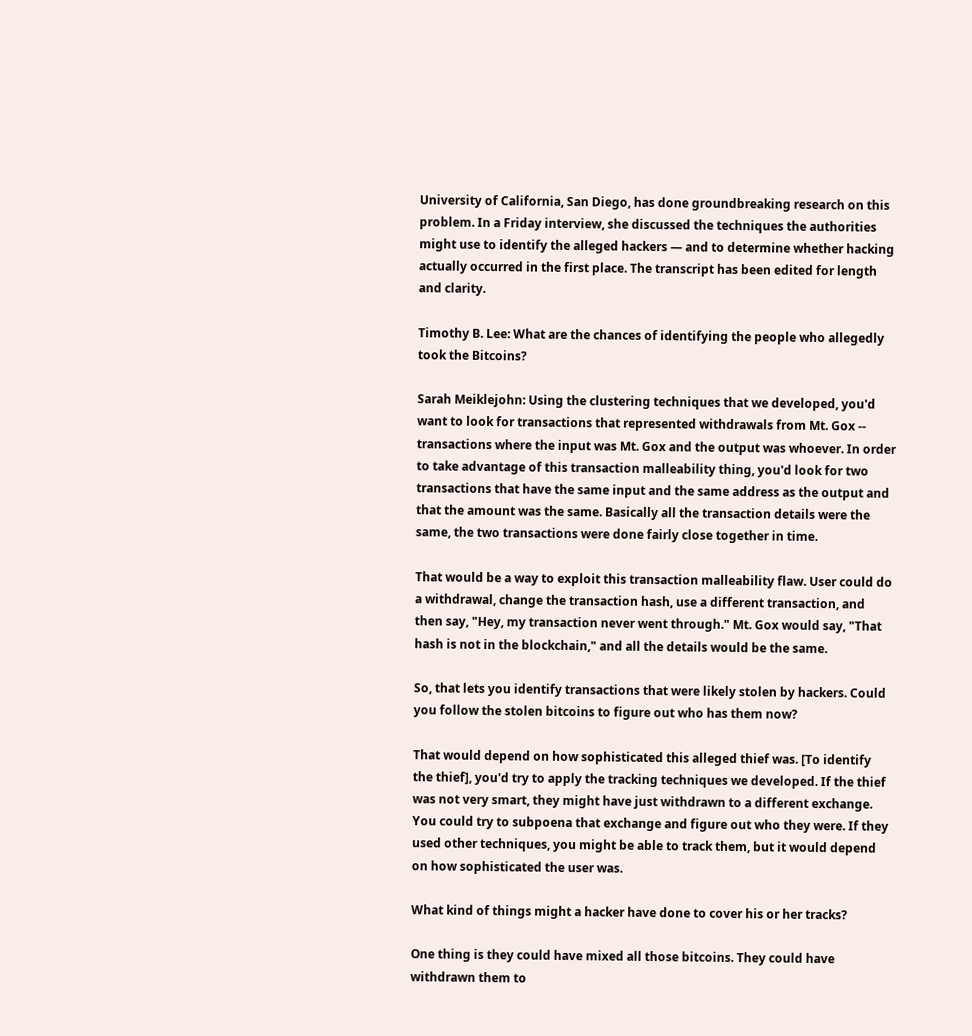University of California, San Diego, has done groundbreaking research on this problem. In a Friday interview, she discussed the techniques the authorities might use to identify the alleged hackers — and to determine whether hacking actually occurred in the first place. The transcript has been edited for length and clarity.

Timothy B. Lee: What are the chances of identifying the people who allegedly took the Bitcoins?

Sarah Meiklejohn: Using the clustering techniques that we developed, you'd want to look for transactions that represented withdrawals from Mt. Gox -- transactions where the input was Mt. Gox and the output was whoever. In order to take advantage of this transaction malleability thing, you'd look for two transactions that have the same input and the same address as the output and that the amount was the same. Basically all the transaction details were the same, the two transactions were done fairly close together in time.

That would be a way to exploit this transaction malleability flaw. User could do a withdrawal, change the transaction hash, use a different transaction, and then say, "Hey, my transaction never went through." Mt. Gox would say, "That hash is not in the blockchain," and all the details would be the same.

So, that lets you identify transactions that were likely stolen by hackers. Could you follow the stolen bitcoins to figure out who has them now?

That would depend on how sophisticated this alleged thief was. [To identify the thief], you'd try to apply the tracking techniques we developed. If the thief was not very smart, they might have just withdrawn to a different exchange. You could try to subpoena that exchange and figure out who they were. If they used other techniques, you might be able to track them, but it would depend on how sophisticated the user was.

What kind of things might a hacker have done to cover his or her tracks?

One thing is they could have mixed all those bitcoins. They could have withdrawn them to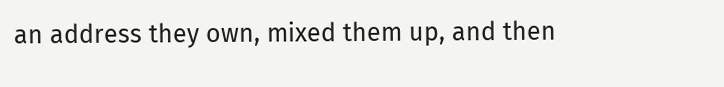an address they own, mixed them up, and then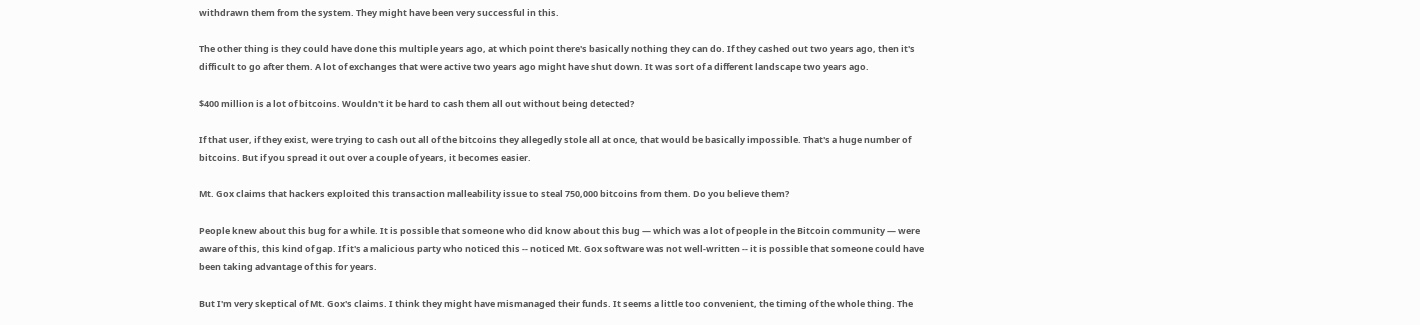withdrawn them from the system. They might have been very successful in this.

The other thing is they could have done this multiple years ago, at which point there's basically nothing they can do. If they cashed out two years ago, then it's difficult to go after them. A lot of exchanges that were active two years ago might have shut down. It was sort of a different landscape two years ago.

$400 million is a lot of bitcoins. Wouldn't it be hard to cash them all out without being detected?

If that user, if they exist, were trying to cash out all of the bitcoins they allegedly stole all at once, that would be basically impossible. That's a huge number of bitcoins. But if you spread it out over a couple of years, it becomes easier.

Mt. Gox claims that hackers exploited this transaction malleability issue to steal 750,000 bitcoins from them. Do you believe them?

People knew about this bug for a while. It is possible that someone who did know about this bug — which was a lot of people in the Bitcoin community — were aware of this, this kind of gap. If it's a malicious party who noticed this -- noticed Mt. Gox software was not well-written -- it is possible that someone could have been taking advantage of this for years.

But I'm very skeptical of Mt. Gox's claims. I think they might have mismanaged their funds. It seems a little too convenient, the timing of the whole thing. The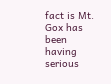fact is Mt. Gox has been having serious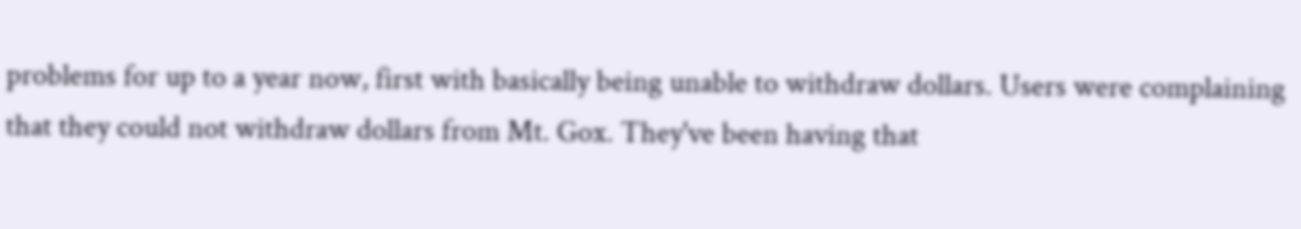problems for up to a year now, first with basically being unable to withdraw dollars. Users were complaining that they could not withdraw dollars from Mt. Gox. They've been having that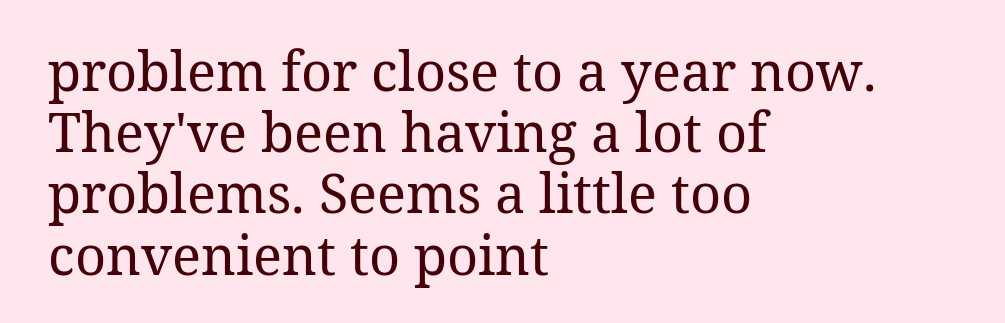problem for close to a year now. They've been having a lot of problems. Seems a little too convenient to point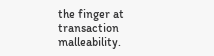the finger at transaction malleability.